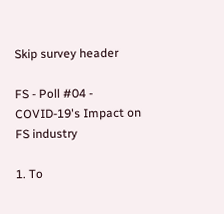Skip survey header

FS - Poll #04 - COVID-19's Impact on FS industry

1. To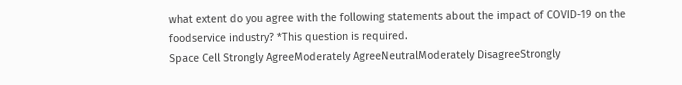what extent do you agree with the following statements about the impact of COVID-19 on the foodservice industry? *This question is required.
Space Cell Strongly AgreeModerately AgreeNeutralModerately DisagreeStrongly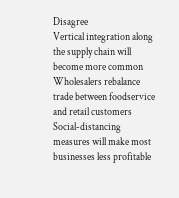Disagree
Vertical integration along the supply chain will become more common
Wholesalers rebalance trade between foodservice and retail customers
Social-distancing measures will make most businesses less profitable